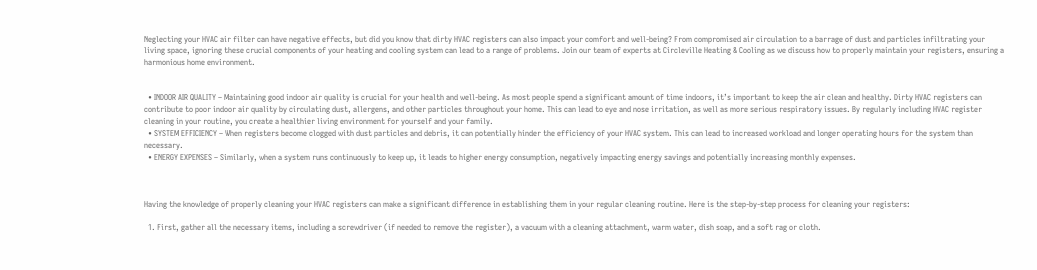Neglecting your HVAC air filter can have negative effects, but did you know that dirty HVAC registers can also impact your comfort and well-being? From compromised air circulation to a barrage of dust and particles infiltrating your living space, ignoring these crucial components of your heating and cooling system can lead to a range of problems. Join our team of experts at Circleville Heating & Cooling as we discuss how to properly maintain your registers, ensuring a harmonious home environment.


  • INDOOR AIR QUALITY – Maintaining good indoor air quality is crucial for your health and well-being. As most people spend a significant amount of time indoors, it’s important to keep the air clean and healthy. Dirty HVAC registers can contribute to poor indoor air quality by circulating dust, allergens, and other particles throughout your home. This can lead to eye and nose irritation, as well as more serious respiratory issues. By regularly including HVAC register cleaning in your routine, you create a healthier living environment for yourself and your family.
  • SYSTEM EFFICIENCY – When registers become clogged with dust particles and debris, it can potentially hinder the efficiency of your HVAC system. This can lead to increased workload and longer operating hours for the system than necessary.
  • ENERGY EXPENSES – Similarly, when a system runs continuously to keep up, it leads to higher energy consumption, negatively impacting energy savings and potentially increasing monthly expenses.



Having the knowledge of properly cleaning your HVAC registers can make a significant difference in establishing them in your regular cleaning routine. Here is the step-by-step process for cleaning your registers:

  1. First, gather all the necessary items, including a screwdriver (if needed to remove the register), a vacuum with a cleaning attachment, warm water, dish soap, and a soft rag or cloth.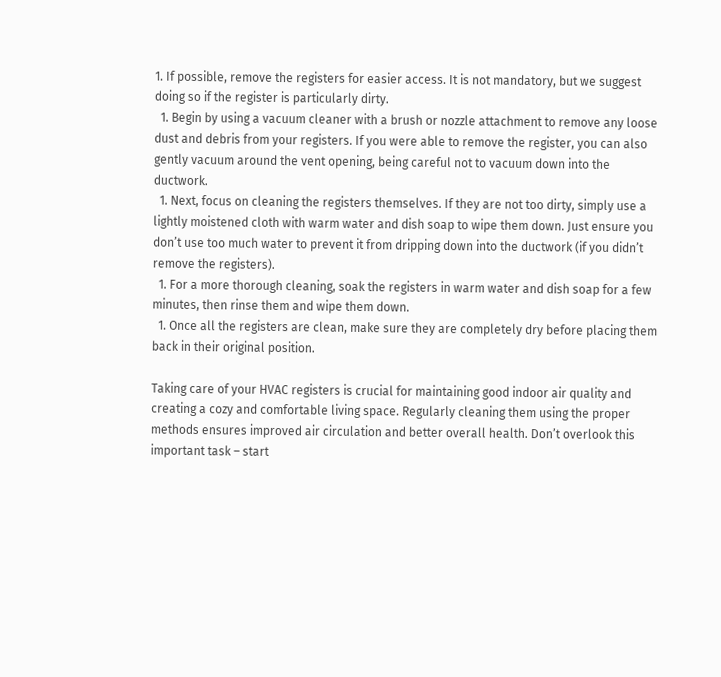1. If possible, remove the registers for easier access. It is not mandatory, but we suggest doing so if the register is particularly dirty.
  1. Begin by using a vacuum cleaner with a brush or nozzle attachment to remove any loose dust and debris from your registers. If you were able to remove the register, you can also gently vacuum around the vent opening, being careful not to vacuum down into the ductwork.
  1. Next, focus on cleaning the registers themselves. If they are not too dirty, simply use a lightly moistened cloth with warm water and dish soap to wipe them down. Just ensure you don’t use too much water to prevent it from dripping down into the ductwork (if you didn’t remove the registers).
  1. For a more thorough cleaning, soak the registers in warm water and dish soap for a few minutes, then rinse them and wipe them down.
  1. Once all the registers are clean, make sure they are completely dry before placing them back in their original position.

Taking care of your HVAC registers is crucial for maintaining good indoor air quality and creating a cozy and comfortable living space. Regularly cleaning them using the proper methods ensures improved air circulation and better overall health. Don’t overlook this important task – start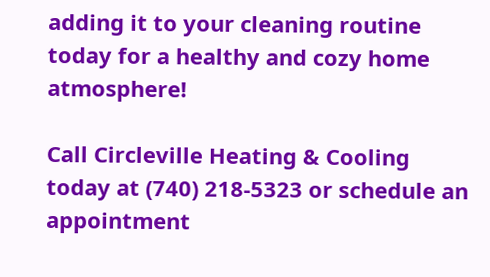adding it to your cleaning routine today for a healthy and cozy home atmosphere!

Call Circleville Heating & Cooling today at (740) 218-5323 or schedule an appointment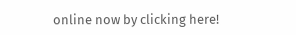online now by clicking here!